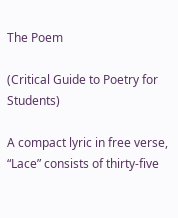The Poem

(Critical Guide to Poetry for Students)

A compact lyric in free verse, “Lace” consists of thirty-five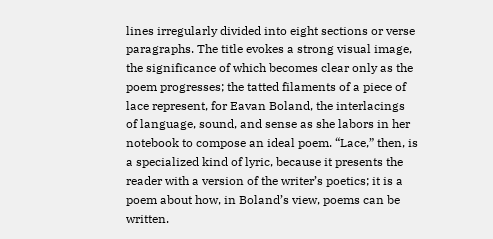lines irregularly divided into eight sections or verse paragraphs. The title evokes a strong visual image, the significance of which becomes clear only as the poem progresses; the tatted filaments of a piece of lace represent, for Eavan Boland, the interlacings of language, sound, and sense as she labors in her notebook to compose an ideal poem. “Lace,” then, is a specialized kind of lyric, because it presents the reader with a version of the writer’s poetics; it is a poem about how, in Boland’s view, poems can be written.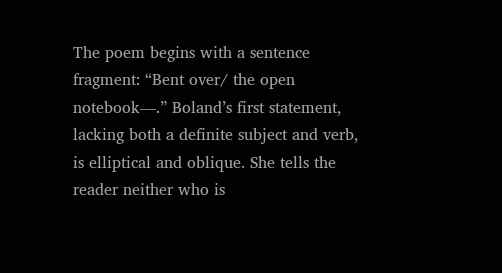The poem begins with a sentence fragment: “Bent over/ the open notebook—.” Boland’s first statement, lacking both a definite subject and verb, is elliptical and oblique. She tells the reader neither who is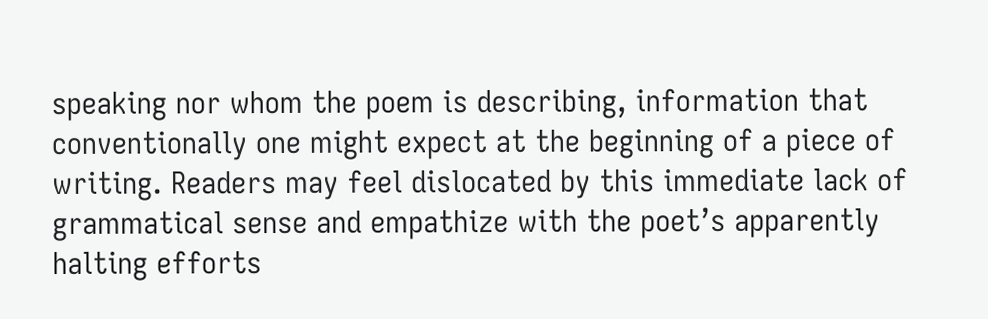speaking nor whom the poem is describing, information that conventionally one might expect at the beginning of a piece of writing. Readers may feel dislocated by this immediate lack of grammatical sense and empathize with the poet’s apparently halting efforts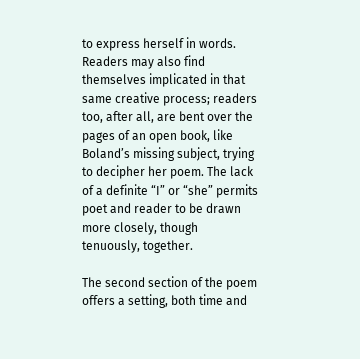to express herself in words. Readers may also find themselves implicated in that same creative process; readers too, after all, are bent over the pages of an open book, like Boland’s missing subject, trying to decipher her poem. The lack of a definite “I” or “she” permits poet and reader to be drawn more closely, though tenuously, together.

The second section of the poem offers a setting, both time and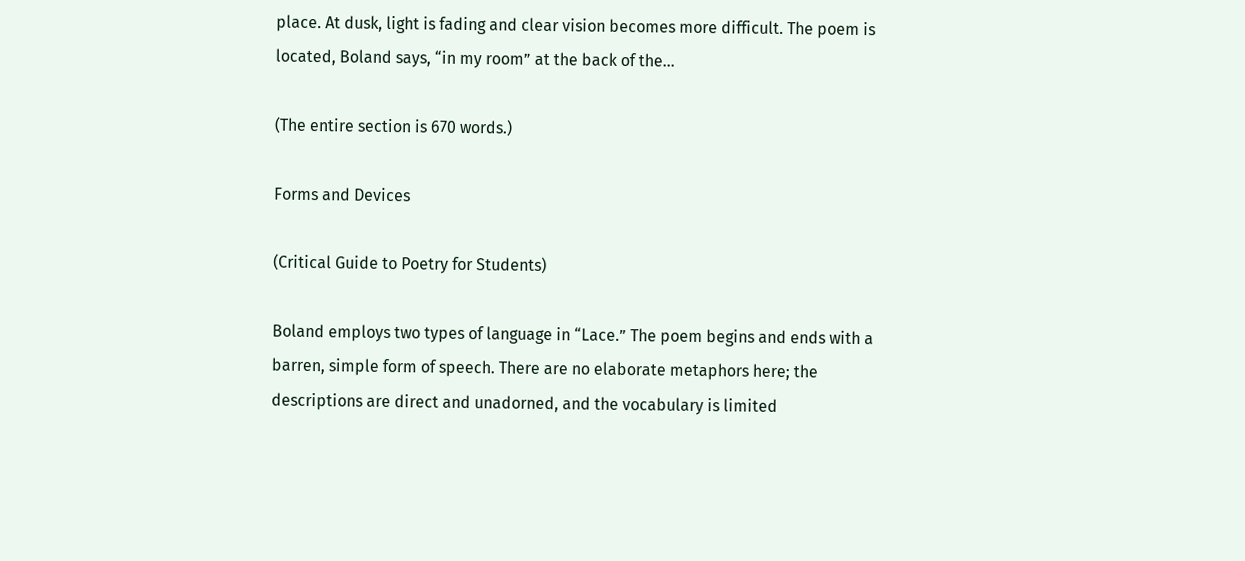place. At dusk, light is fading and clear vision becomes more difficult. The poem is located, Boland says, “in my room” at the back of the...

(The entire section is 670 words.)

Forms and Devices

(Critical Guide to Poetry for Students)

Boland employs two types of language in “Lace.” The poem begins and ends with a barren, simple form of speech. There are no elaborate metaphors here; the descriptions are direct and unadorned, and the vocabulary is limited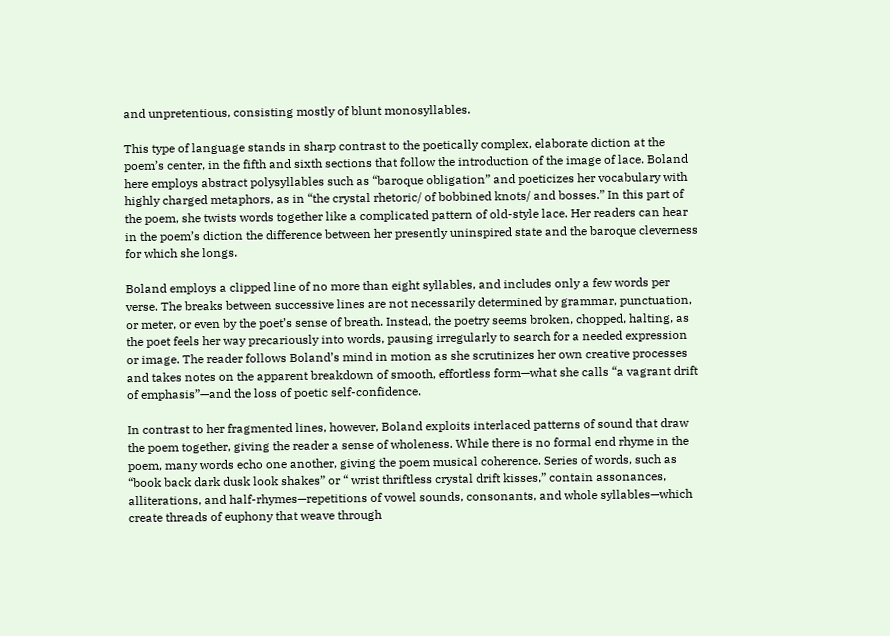and unpretentious, consisting mostly of blunt monosyllables.

This type of language stands in sharp contrast to the poetically complex, elaborate diction at the poem’s center, in the fifth and sixth sections that follow the introduction of the image of lace. Boland here employs abstract polysyllables such as “baroque obligation” and poeticizes her vocabulary with highly charged metaphors, as in “the crystal rhetoric/ of bobbined knots/ and bosses.” In this part of the poem, she twists words together like a complicated pattern of old-style lace. Her readers can hear in the poem’s diction the difference between her presently uninspired state and the baroque cleverness for which she longs.

Boland employs a clipped line of no more than eight syllables, and includes only a few words per verse. The breaks between successive lines are not necessarily determined by grammar, punctuation, or meter, or even by the poet’s sense of breath. Instead, the poetry seems broken, chopped, halting, as the poet feels her way precariously into words, pausing irregularly to search for a needed expression or image. The reader follows Boland’s mind in motion as she scrutinizes her own creative processes and takes notes on the apparent breakdown of smooth, effortless form—what she calls “a vagrant drift of emphasis”—and the loss of poetic self-confidence.

In contrast to her fragmented lines, however, Boland exploits interlaced patterns of sound that draw the poem together, giving the reader a sense of wholeness. While there is no formal end rhyme in the poem, many words echo one another, giving the poem musical coherence. Series of words, such as “book back dark dusk look shakes” or “ wrist thriftless crystal drift kisses,” contain assonances, alliterations, and half-rhymes—repetitions of vowel sounds, consonants, and whole syllables—which create threads of euphony that weave through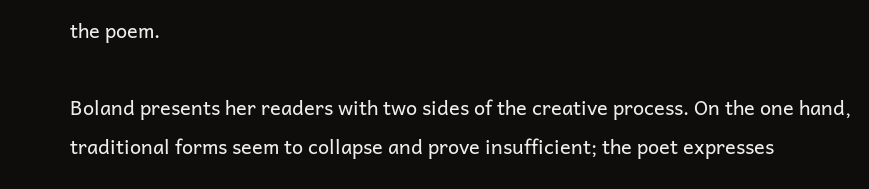the poem.

Boland presents her readers with two sides of the creative process. On the one hand, traditional forms seem to collapse and prove insufficient; the poet expresses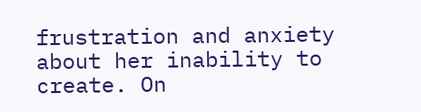frustration and anxiety about her inability to create. On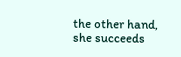the other hand, she succeeds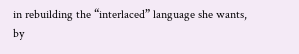in rebuilding the “interlaced” language she wants, by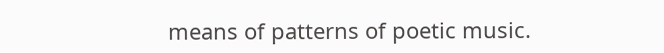means of patterns of poetic music.